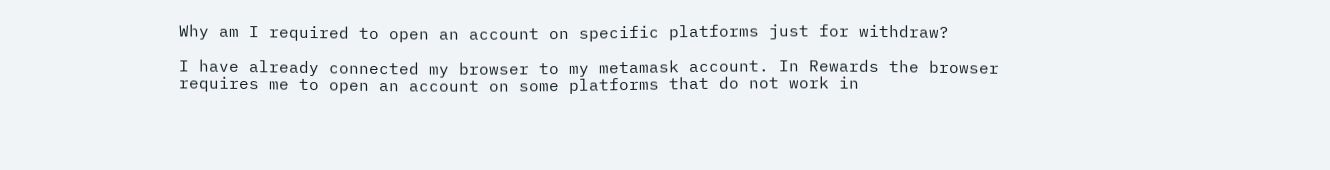Why am I required to open an account on specific platforms just for withdraw?

I have already connected my browser to my metamask account. In Rewards the browser requires me to open an account on some platforms that do not work in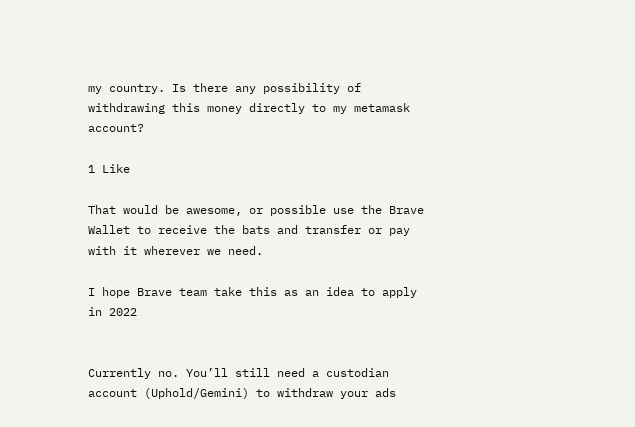my country. Is there any possibility of withdrawing this money directly to my metamask account?

1 Like

That would be awesome, or possible use the Brave Wallet to receive the bats and transfer or pay with it wherever we need.

I hope Brave team take this as an idea to apply in 2022


Currently no. You’ll still need a custodian account (Uphold/Gemini) to withdraw your ads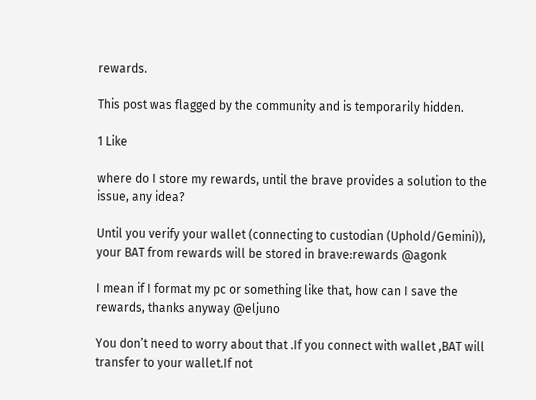rewards.

This post was flagged by the community and is temporarily hidden.

1 Like

where do I store my rewards, until the brave provides a solution to the issue, any idea?

Until you verify your wallet (connecting to custodian (Uphold/Gemini)), your BAT from rewards will be stored in brave:rewards @agonk

I mean if I format my pc or something like that, how can I save the rewards, thanks anyway @eljuno

You don’t need to worry about that .If you connect with wallet ,BAT will transfer to your wallet.If not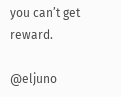you can’t get reward.

@eljuno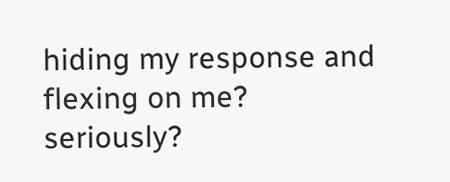hiding my response and flexing on me? seriously?